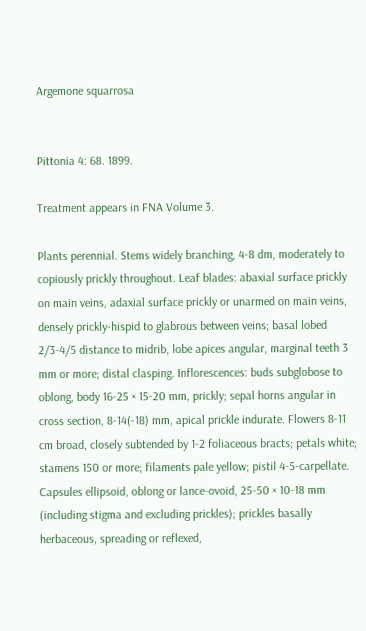Argemone squarrosa


Pittonia 4: 68. 1899.

Treatment appears in FNA Volume 3.

Plants perennial. Stems widely branching, 4-8 dm, moderately to copiously prickly throughout. Leaf blades: abaxial surface prickly on main veins, adaxial surface prickly or unarmed on main veins, densely prickly-hispid to glabrous between veins; basal lobed 2/3-4/5 distance to midrib, lobe apices angular, marginal teeth 3 mm or more; distal clasping. Inflorescences: buds subglobose to oblong, body 16-25 × 15-20 mm, prickly; sepal horns angular in cross section, 8-14(-18) mm, apical prickle indurate. Flowers 8-11 cm broad, closely subtended by 1-2 foliaceous bracts; petals white; stamens 150 or more; filaments pale yellow; pistil 4-5-carpellate. Capsules ellipsoid, oblong or lance-ovoid, 25-50 × 10-18 mm (including stigma and excluding prickles); prickles basally herbaceous, spreading or reflexed,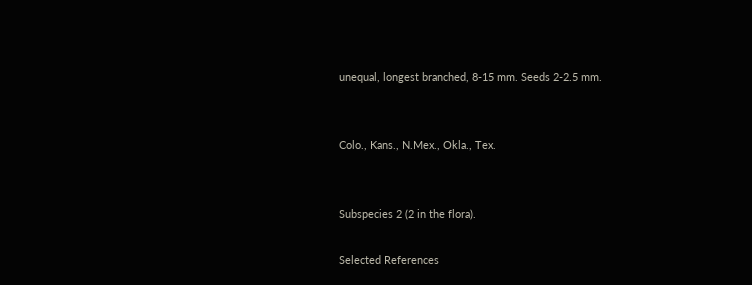unequal, longest branched, 8-15 mm. Seeds 2-2.5 mm.


Colo., Kans., N.Mex., Okla., Tex.


Subspecies 2 (2 in the flora).

Selected References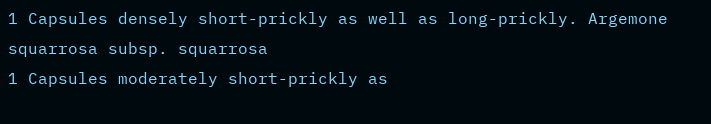1 Capsules densely short-prickly as well as long-prickly. Argemone squarrosa subsp. squarrosa
1 Capsules moderately short-prickly as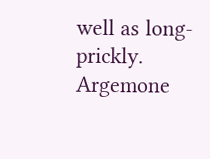well as long-prickly. Argemone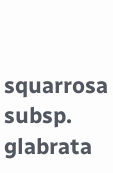squarrosa subsp. glabrata